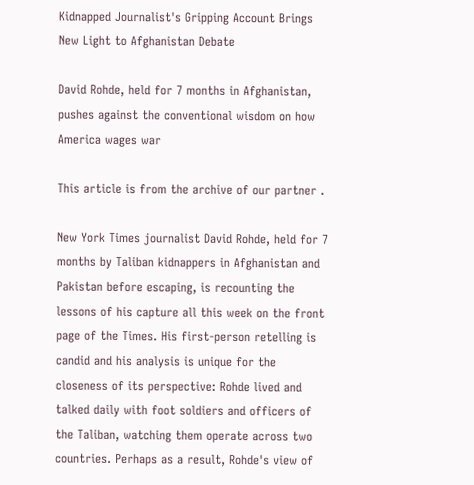Kidnapped Journalist's Gripping Account Brings New Light to Afghanistan Debate

David Rohde, held for 7 months in Afghanistan, pushes against the conventional wisdom on how America wages war

This article is from the archive of our partner .

New York Times journalist David Rohde, held for 7 months by Taliban kidnappers in Afghanistan and Pakistan before escaping, is recounting the lessons of his capture all this week on the front page of the Times. His first-person retelling is candid and his analysis is unique for the closeness of its perspective: Rohde lived and talked daily with foot soldiers and officers of the Taliban, watching them operate across two countries. Perhaps as a result, Rohde's view of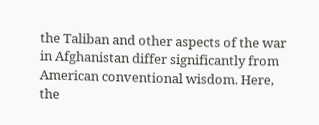the Taliban and other aspects of the war in Afghanistan differ significantly from American conventional wisdom. Here, the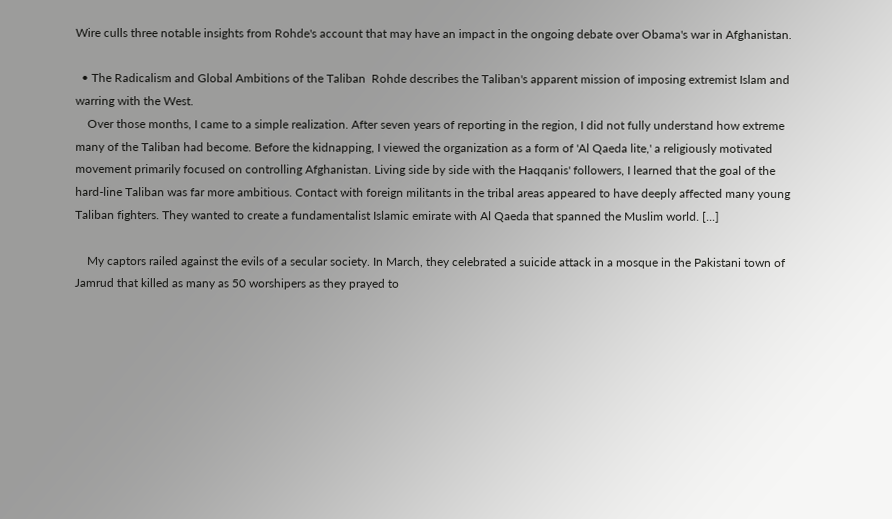Wire culls three notable insights from Rohde's account that may have an impact in the ongoing debate over Obama's war in Afghanistan.

  • The Radicalism and Global Ambitions of the Taliban  Rohde describes the Taliban's apparent mission of imposing extremist Islam and warring with the West.
    Over those months, I came to a simple realization. After seven years of reporting in the region, I did not fully understand how extreme many of the Taliban had become. Before the kidnapping, I viewed the organization as a form of 'Al Qaeda lite,' a religiously motivated movement primarily focused on controlling Afghanistan. Living side by side with the Haqqanis' followers, I learned that the goal of the hard-line Taliban was far more ambitious. Contact with foreign militants in the tribal areas appeared to have deeply affected many young Taliban fighters. They wanted to create a fundamentalist Islamic emirate with Al Qaeda that spanned the Muslim world. [...]

    My captors railed against the evils of a secular society. In March, they celebrated a suicide attack in a mosque in the Pakistani town of Jamrud that killed as many as 50 worshipers as they prayed to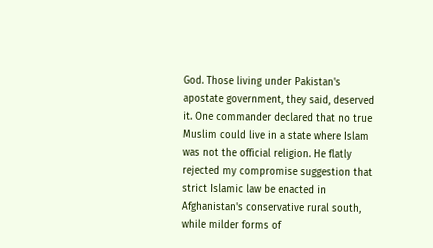God. Those living under Pakistan's apostate government, they said, deserved it. One commander declared that no true Muslim could live in a state where Islam was not the official religion. He flatly rejected my compromise suggestion that strict Islamic law be enacted in Afghanistan's conservative rural south, while milder forms of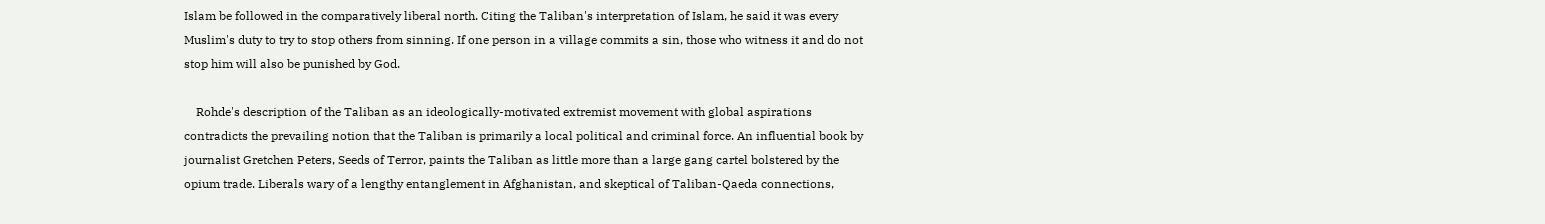Islam be followed in the comparatively liberal north. Citing the Taliban's interpretation of Islam, he said it was every Muslim's duty to try to stop others from sinning. If one person in a village commits a sin, those who witness it and do not stop him will also be punished by God.

    Rohde's description of the Taliban as an ideologically-motivated extremist movement with global aspirations contradicts the prevailing notion that the Taliban is primarily a local political and criminal force. An influential book by journalist Gretchen Peters, Seeds of Terror, paints the Taliban as little more than a large gang cartel bolstered by the opium trade. Liberals wary of a lengthy entanglement in Afghanistan, and skeptical of Taliban-Qaeda connections,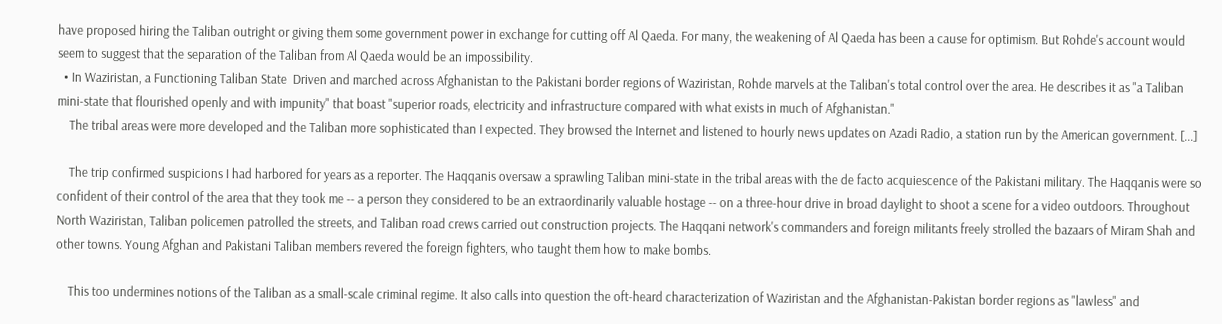have proposed hiring the Taliban outright or giving them some government power in exchange for cutting off Al Qaeda. For many, the weakening of Al Qaeda has been a cause for optimism. But Rohde's account would seem to suggest that the separation of the Taliban from Al Qaeda would be an impossibility.
  • In Waziristan, a Functioning Taliban State  Driven and marched across Afghanistan to the Pakistani border regions of Waziristan, Rohde marvels at the Taliban's total control over the area. He describes it as "a Taliban mini-state that flourished openly and with impunity" that boast "superior roads, electricity and infrastructure compared with what exists in much of Afghanistan."
    The tribal areas were more developed and the Taliban more sophisticated than I expected. They browsed the Internet and listened to hourly news updates on Azadi Radio, a station run by the American government. [...]

    The trip confirmed suspicions I had harbored for years as a reporter. The Haqqanis oversaw a sprawling Taliban mini-state in the tribal areas with the de facto acquiescence of the Pakistani military. The Haqqanis were so confident of their control of the area that they took me -- a person they considered to be an extraordinarily valuable hostage -- on a three-hour drive in broad daylight to shoot a scene for a video outdoors. Throughout North Waziristan, Taliban policemen patrolled the streets, and Taliban road crews carried out construction projects. The Haqqani network's commanders and foreign militants freely strolled the bazaars of Miram Shah and other towns. Young Afghan and Pakistani Taliban members revered the foreign fighters, who taught them how to make bombs.

    This too undermines notions of the Taliban as a small-scale criminal regime. It also calls into question the oft-heard characterization of Waziristan and the Afghanistan-Pakistan border regions as "lawless" and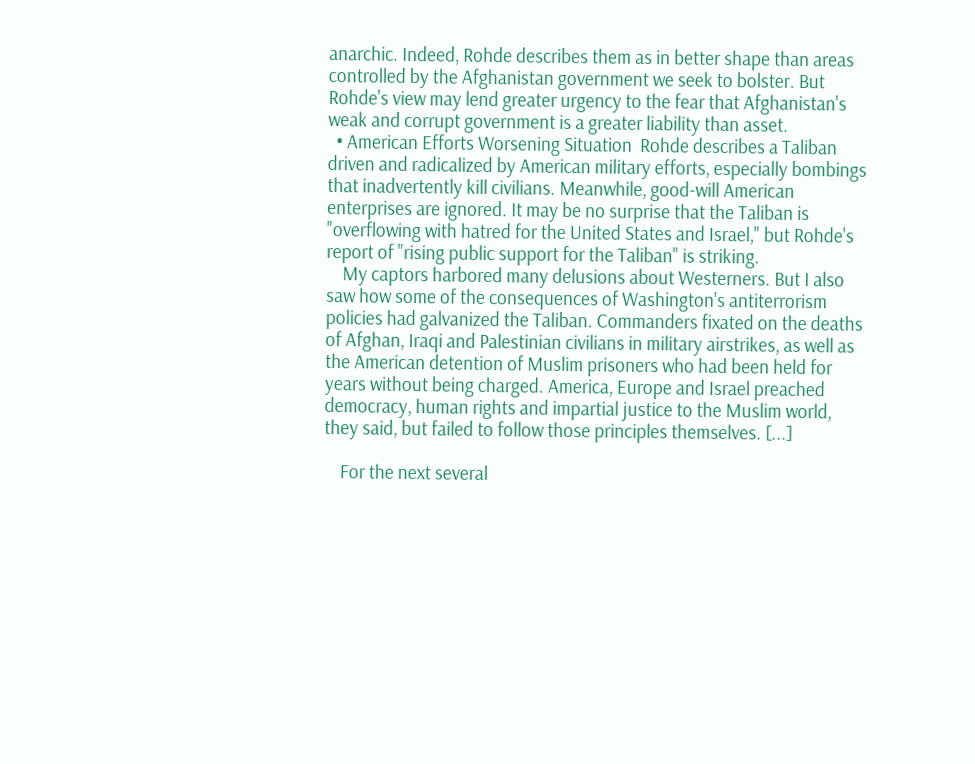anarchic. Indeed, Rohde describes them as in better shape than areas controlled by the Afghanistan government we seek to bolster. But Rohde's view may lend greater urgency to the fear that Afghanistan's weak and corrupt government is a greater liability than asset.
  • American Efforts Worsening Situation  Rohde describes a Taliban driven and radicalized by American military efforts, especially bombings that inadvertently kill civilians. Meanwhile, good-will American enterprises are ignored. It may be no surprise that the Taliban is "overflowing with hatred for the United States and Israel," but Rohde's report of "rising public support for the Taliban" is striking.
    My captors harbored many delusions about Westerners. But I also saw how some of the consequences of Washington's antiterrorism policies had galvanized the Taliban. Commanders fixated on the deaths of Afghan, Iraqi and Palestinian civilians in military airstrikes, as well as the American detention of Muslim prisoners who had been held for years without being charged. America, Europe and Israel preached democracy, human rights and impartial justice to the Muslim world, they said, but failed to follow those principles themselves. [...]

    For the next several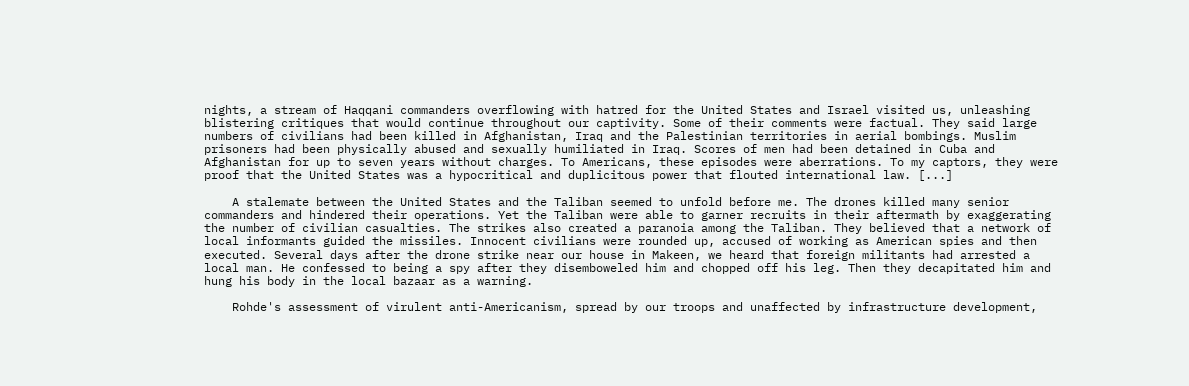nights, a stream of Haqqani commanders overflowing with hatred for the United States and Israel visited us, unleashing blistering critiques that would continue throughout our captivity. Some of their comments were factual. They said large numbers of civilians had been killed in Afghanistan, Iraq and the Palestinian territories in aerial bombings. Muslim prisoners had been physically abused and sexually humiliated in Iraq. Scores of men had been detained in Cuba and Afghanistan for up to seven years without charges. To Americans, these episodes were aberrations. To my captors, they were proof that the United States was a hypocritical and duplicitous power that flouted international law. [...]

    A stalemate between the United States and the Taliban seemed to unfold before me. The drones killed many senior commanders and hindered their operations. Yet the Taliban were able to garner recruits in their aftermath by exaggerating the number of civilian casualties. The strikes also created a paranoia among the Taliban. They believed that a network of local informants guided the missiles. Innocent civilians were rounded up, accused of working as American spies and then executed. Several days after the drone strike near our house in Makeen, we heard that foreign militants had arrested a local man. He confessed to being a spy after they disemboweled him and chopped off his leg. Then they decapitated him and hung his body in the local bazaar as a warning.

    Rohde's assessment of virulent anti-Americanism, spread by our troops and unaffected by infrastructure development,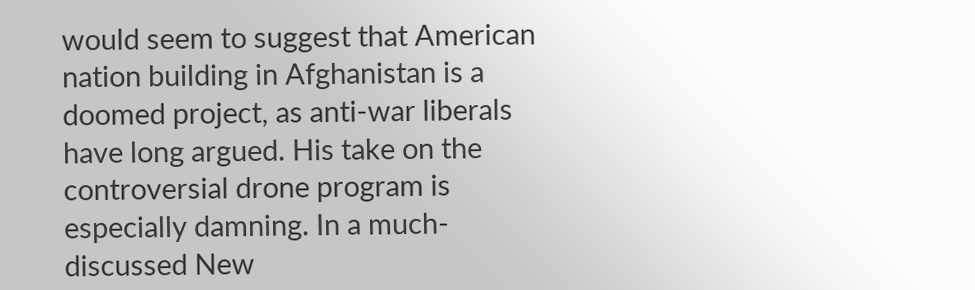would seem to suggest that American nation building in Afghanistan is a doomed project, as anti-war liberals have long argued. His take on the controversial drone program is especially damning. In a much-discussed New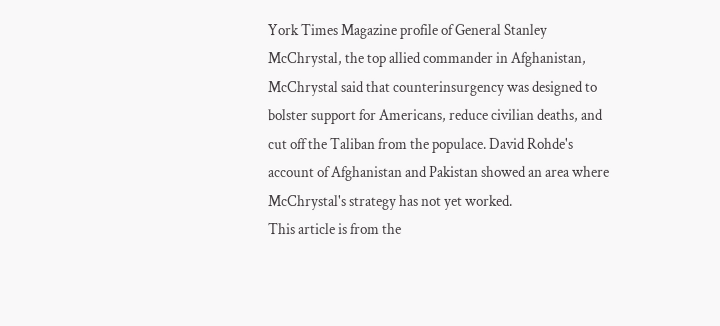York Times Magazine profile of General Stanley McChrystal, the top allied commander in Afghanistan, McChrystal said that counterinsurgency was designed to bolster support for Americans, reduce civilian deaths, and cut off the Taliban from the populace. David Rohde's account of Afghanistan and Pakistan showed an area where McChrystal's strategy has not yet worked.
This article is from the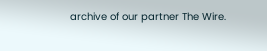archive of our partner The Wire.